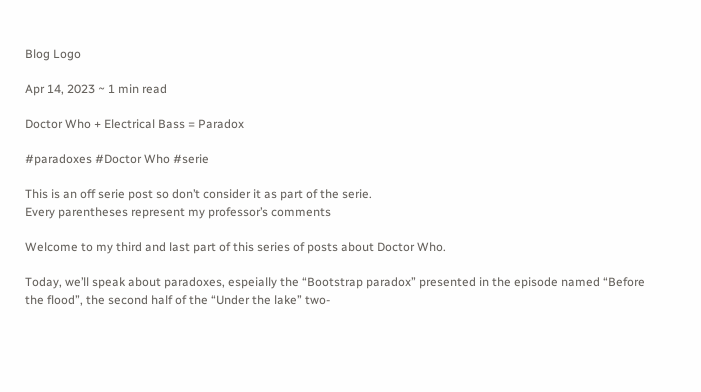Blog Logo

Apr 14, 2023 ~ 1 min read

Doctor Who + Electrical Bass = Paradox

#paradoxes #Doctor Who #serie

This is an off serie post so don’t consider it as part of the serie.
Every parentheses represent my professor’s comments

Welcome to my third and last part of this series of posts about Doctor Who.

Today, we’ll speak about paradoxes, espeially the “Bootstrap paradox” presented in the episode named “Before the flood”, the second half of the “Under the lake” two-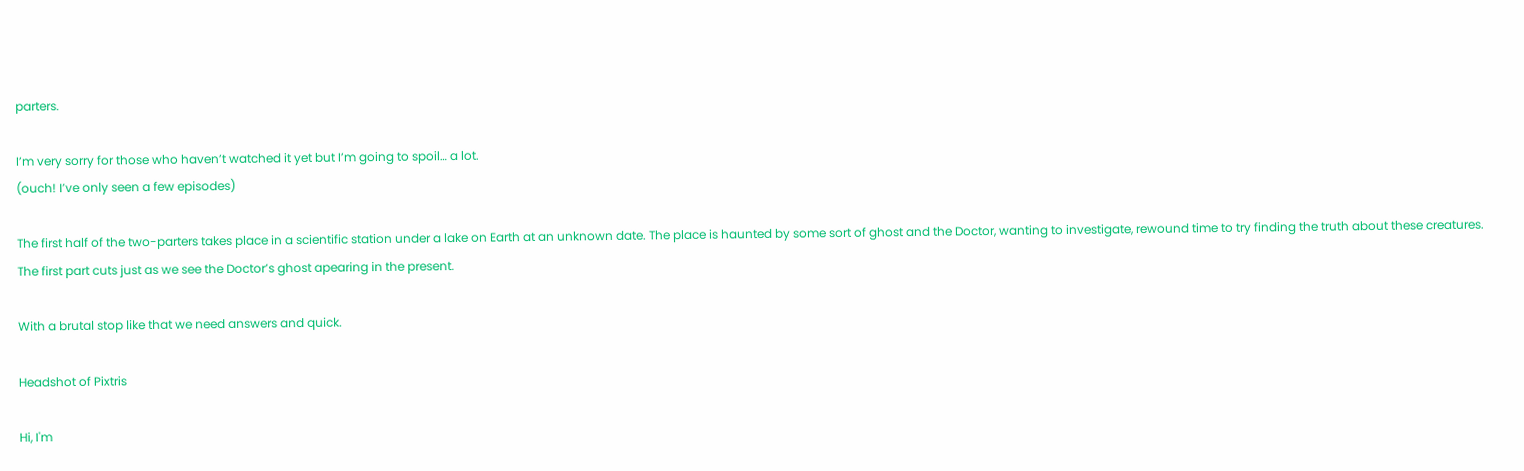parters.

I’m very sorry for those who haven’t watched it yet but I’m going to spoil… a lot.
(ouch! I’ve only seen a few episodes)

The first half of the two-parters takes place in a scientific station under a lake on Earth at an unknown date. The place is haunted by some sort of ghost and the Doctor, wanting to investigate, rewound time to try finding the truth about these creatures. The first part cuts just as we see the Doctor’s ghost apearing in the present.

With a brutal stop like that we need answers and quick.

Headshot of Pixtris

Hi, I'm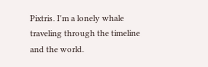Pixtris. I'm a lonely whale traveling through the timeline and the world.